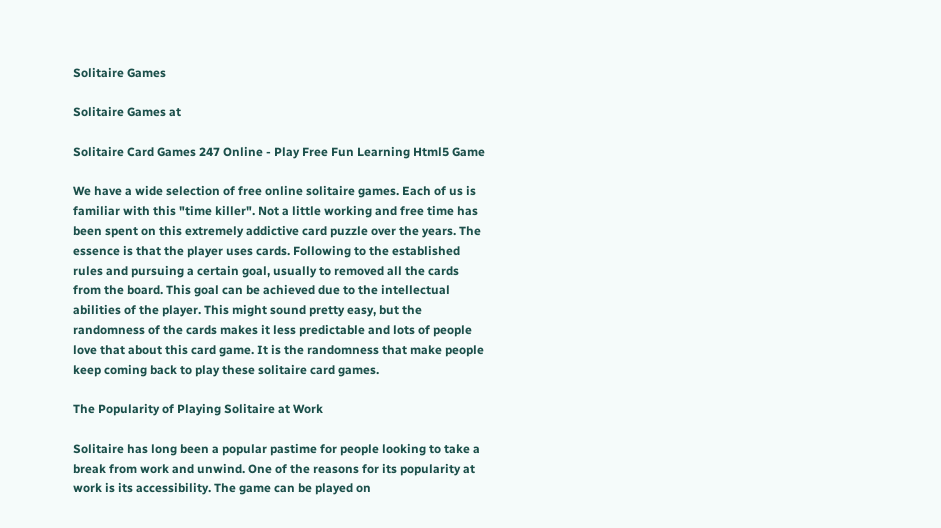Solitaire Games

Solitaire Games at

Solitaire Card Games 247 Online - Play Free Fun Learning Html5 Game

We have a wide selection of free online solitaire games. Each of us is familiar with this "time killer". Not a little working and free time has been spent on this extremely addictive card puzzle over the years. The essence is that the player uses cards. Following to the established rules and pursuing a certain goal, usually to removed all the cards from the board. This goal can be achieved due to the intellectual abilities of the player. This might sound pretty easy, but the randomness of the cards makes it less predictable and lots of people love that about this card game. It is the randomness that make people keep coming back to play these solitaire card games.

The Popularity of Playing Solitaire at Work

Solitaire has long been a popular pastime for people looking to take a break from work and unwind. One of the reasons for its popularity at work is its accessibility. The game can be played on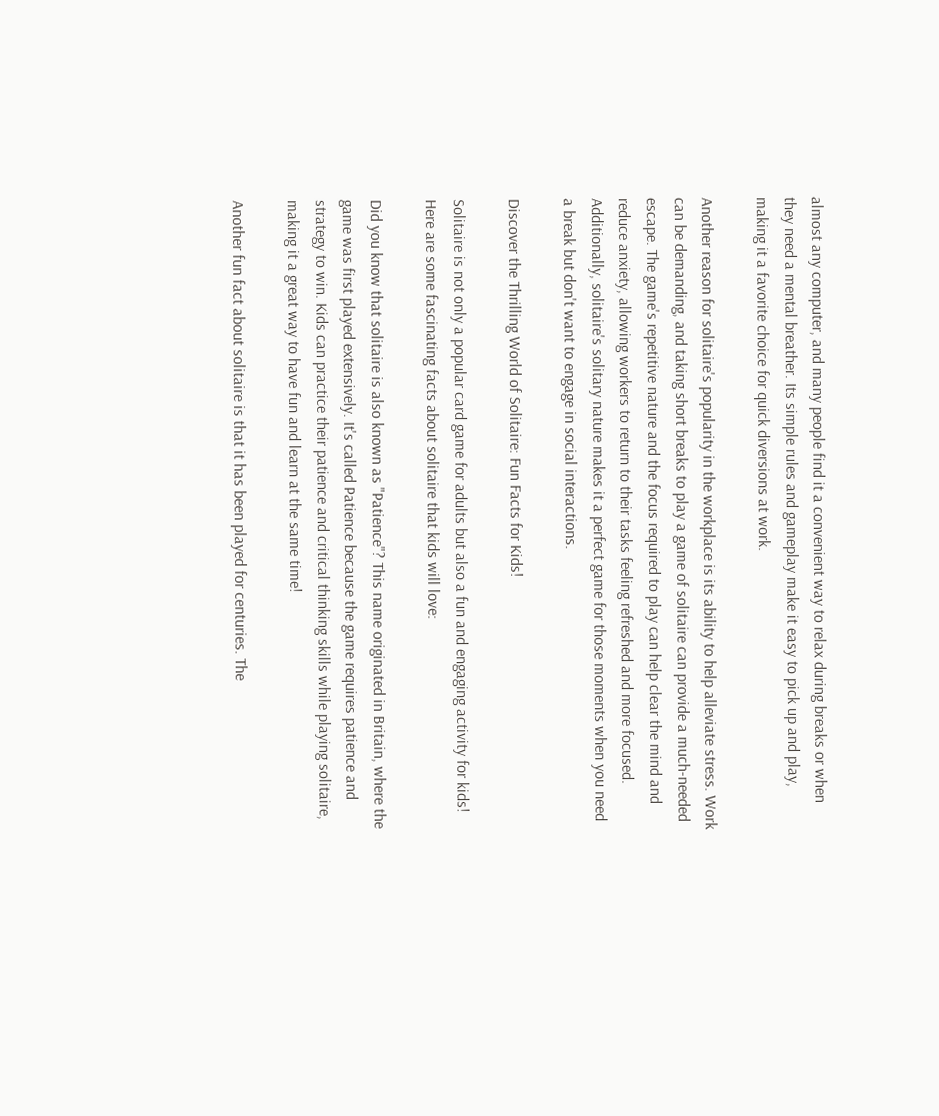almost any computer, and many people find it a convenient way to relax during breaks or when they need a mental breather. Its simple rules and gameplay make it easy to pick up and play, making it a favorite choice for quick diversions at work.

Another reason for solitaire's popularity in the workplace is its ability to help alleviate stress. Work can be demanding, and taking short breaks to play a game of solitaire can provide a much-needed escape. The game's repetitive nature and the focus required to play can help clear the mind and reduce anxiety, allowing workers to return to their tasks feeling refreshed and more focused. Additionally, solitaire's solitary nature makes it a perfect game for those moments when you need a break but don't want to engage in social interactions.

Discover the Thrilling World of Solitaire: Fun Facts for Kids!

Solitaire is not only a popular card game for adults but also a fun and engaging activity for kids! Here are some fascinating facts about solitaire that kids will love:

Did you know that solitaire is also known as "Patience"? This name originated in Britain, where the game was first played extensively. It's called Patience because the game requires patience and strategy to win. Kids can practice their patience and critical thinking skills while playing solitaire, making it a great way to have fun and learn at the same time!

Another fun fact about solitaire is that it has been played for centuries. The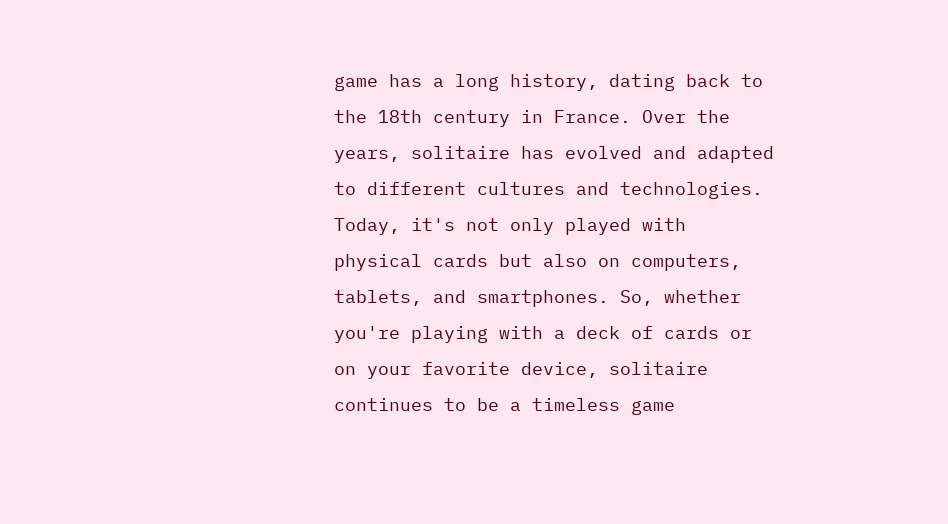game has a long history, dating back to the 18th century in France. Over the years, solitaire has evolved and adapted to different cultures and technologies. Today, it's not only played with physical cards but also on computers, tablets, and smartphones. So, whether you're playing with a deck of cards or on your favorite device, solitaire continues to be a timeless game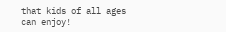that kids of all ages can enjoy!